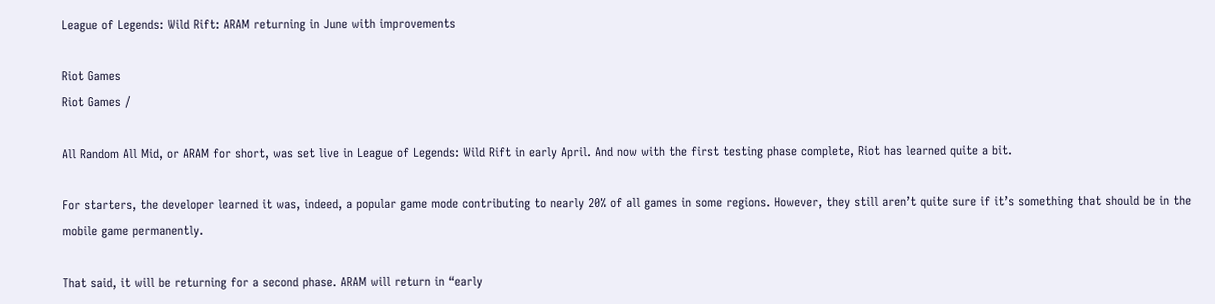League of Legends: Wild Rift: ARAM returning in June with improvements

Riot Games
Riot Games /

All Random All Mid, or ARAM for short, was set live in League of Legends: Wild Rift in early April. And now with the first testing phase complete, Riot has learned quite a bit.

For starters, the developer learned it was, indeed, a popular game mode contributing to nearly 20% of all games in some regions. However, they still aren’t quite sure if it’s something that should be in the mobile game permanently.

That said, it will be returning for a second phase. ARAM will return in “early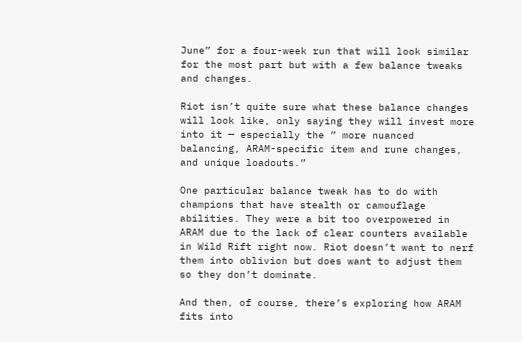June” for a four-week run that will look similar for the most part but with a few balance tweaks and changes.

Riot isn’t quite sure what these balance changes will look like, only saying they will invest more into it — especially the ” more nuanced balancing, ARAM-specific item and rune changes, and unique loadouts.”

One particular balance tweak has to do with champions that have stealth or camouflage abilities. They were a bit too overpowered in ARAM due to the lack of clear counters available in Wild Rift right now. Riot doesn’t want to nerf them into oblivion but does want to adjust them so they don’t dominate.

And then, of course, there’s exploring how ARAM fits into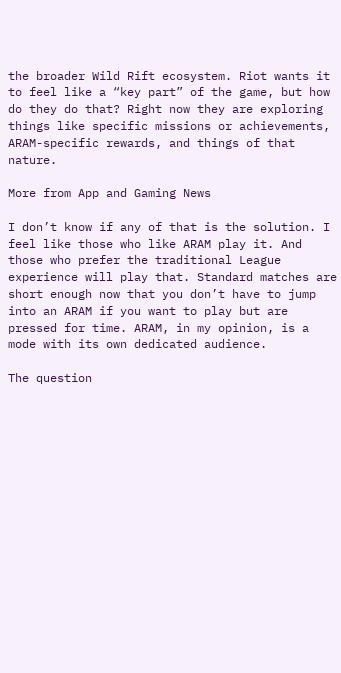the broader Wild Rift ecosystem. Riot wants it to feel like a “key part” of the game, but how do they do that? Right now they are exploring things like specific missions or achievements, ARAM-specific rewards, and things of that nature.

More from App and Gaming News

I don’t know if any of that is the solution. I feel like those who like ARAM play it. And those who prefer the traditional League experience will play that. Standard matches are short enough now that you don’t have to jump into an ARAM if you want to play but are pressed for time. ARAM, in my opinion, is a mode with its own dedicated audience.

The question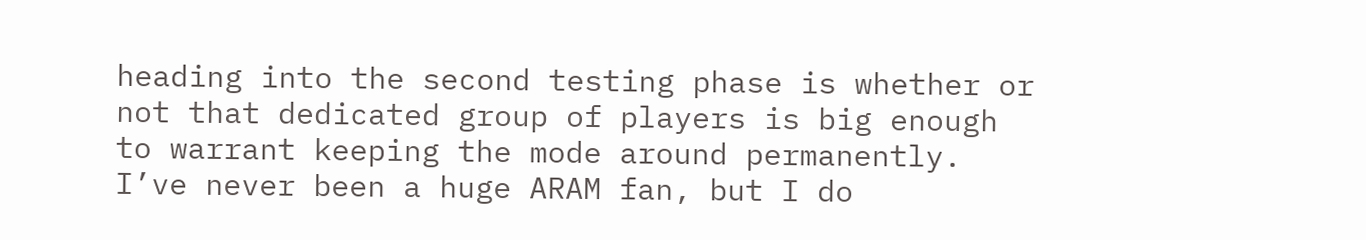heading into the second testing phase is whether or not that dedicated group of players is big enough to warrant keeping the mode around permanently. I’ve never been a huge ARAM fan, but I do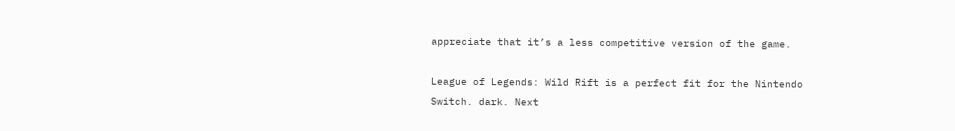appreciate that it’s a less competitive version of the game.

League of Legends: Wild Rift is a perfect fit for the Nintendo Switch. dark. Next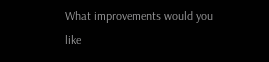What improvements would you like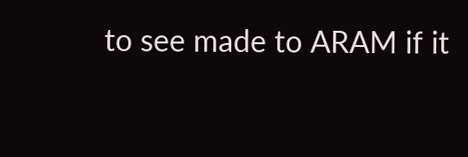to see made to ARAM if it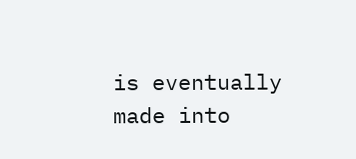is eventually made into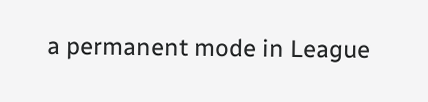a permanent mode in League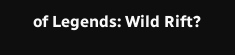of Legends: Wild Rift?